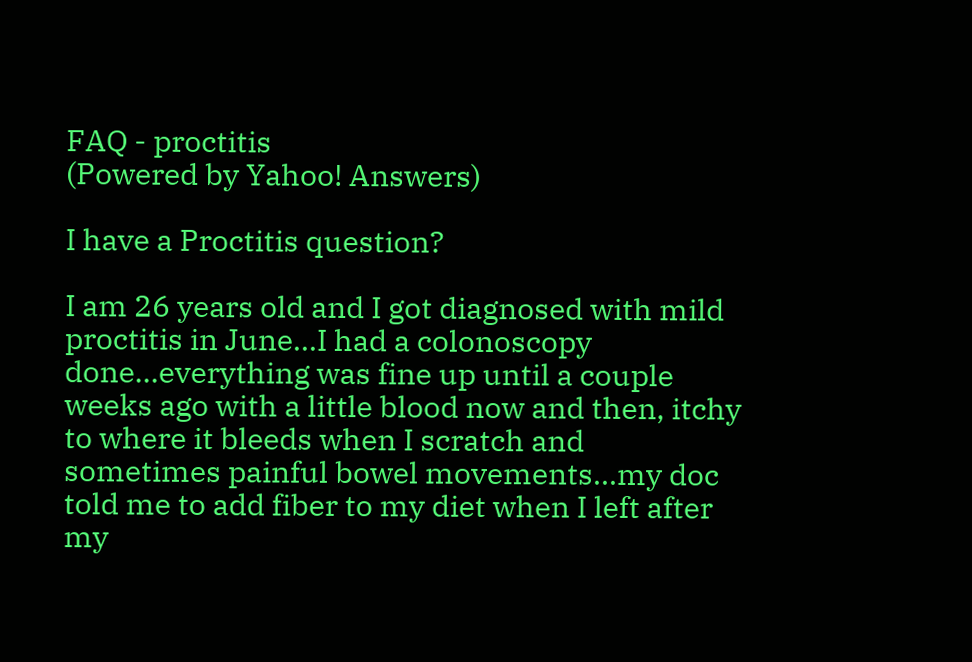FAQ - proctitis
(Powered by Yahoo! Answers)

I have a Proctitis question?

I am 26 years old and I got diagnosed with mild proctitis in June...I had a colonoscopy done...everything was fine up until a couple weeks ago with a little blood now and then, itchy to where it bleeds when I scratch and sometimes painful bowel movements...my doc told me to add fiber to my diet when I left after my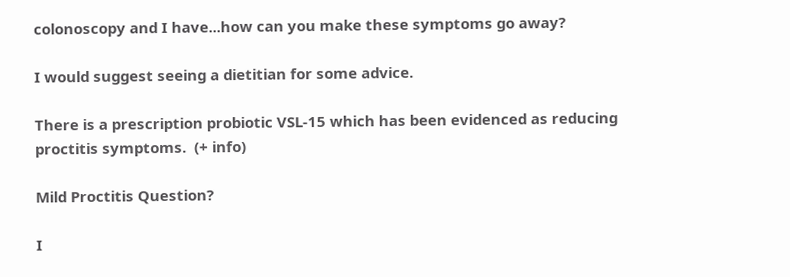colonoscopy and I have...how can you make these symptoms go away?

I would suggest seeing a dietitian for some advice.

There is a prescription probiotic VSL-15 which has been evidenced as reducing proctitis symptoms.  (+ info)

Mild Proctitis Question?

I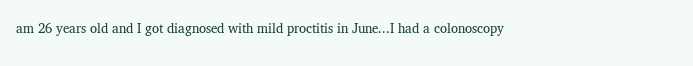am 26 years old and I got diagnosed with mild proctitis in June...I had a colonoscopy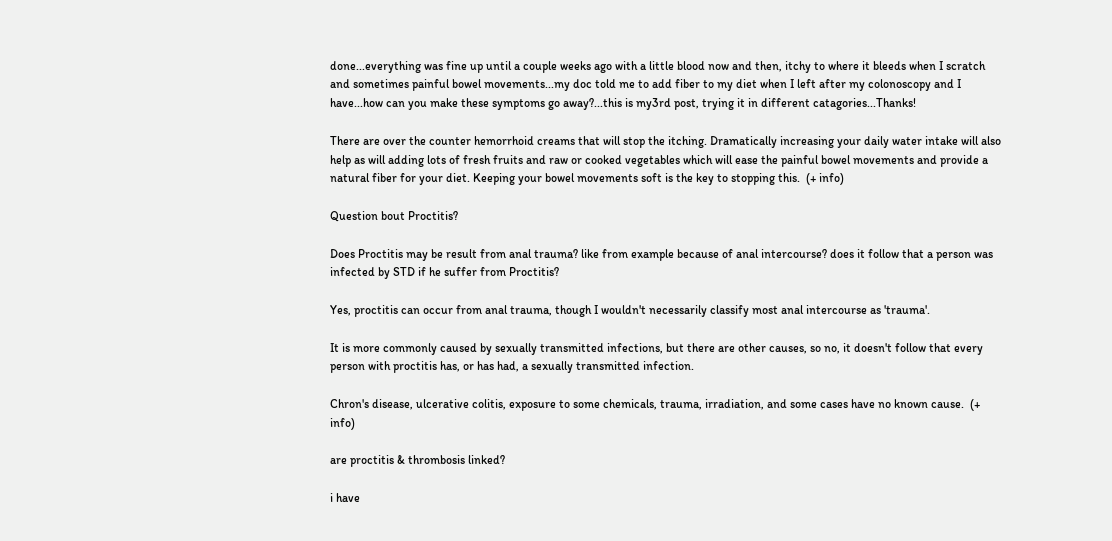done...everything was fine up until a couple weeks ago with a little blood now and then, itchy to where it bleeds when I scratch and sometimes painful bowel movements...my doc told me to add fiber to my diet when I left after my colonoscopy and I have...how can you make these symptoms go away?...this is my3rd post, trying it in different catagories...Thanks!

There are over the counter hemorrhoid creams that will stop the itching. Dramatically increasing your daily water intake will also help as will adding lots of fresh fruits and raw or cooked vegetables which will ease the painful bowel movements and provide a natural fiber for your diet. Keeping your bowel movements soft is the key to stopping this.  (+ info)

Question bout Proctitis?

Does Proctitis may be result from anal trauma? like from example because of anal intercourse? does it follow that a person was infected by STD if he suffer from Proctitis?

Yes, proctitis can occur from anal trauma, though I wouldn't necessarily classify most anal intercourse as 'trauma'.

It is more commonly caused by sexually transmitted infections, but there are other causes, so no, it doesn't follow that every person with proctitis has, or has had, a sexually transmitted infection.

Chron's disease, ulcerative colitis, exposure to some chemicals, trauma, irradiation, and some cases have no known cause.  (+ info)

are proctitis & thrombosis linked?

i have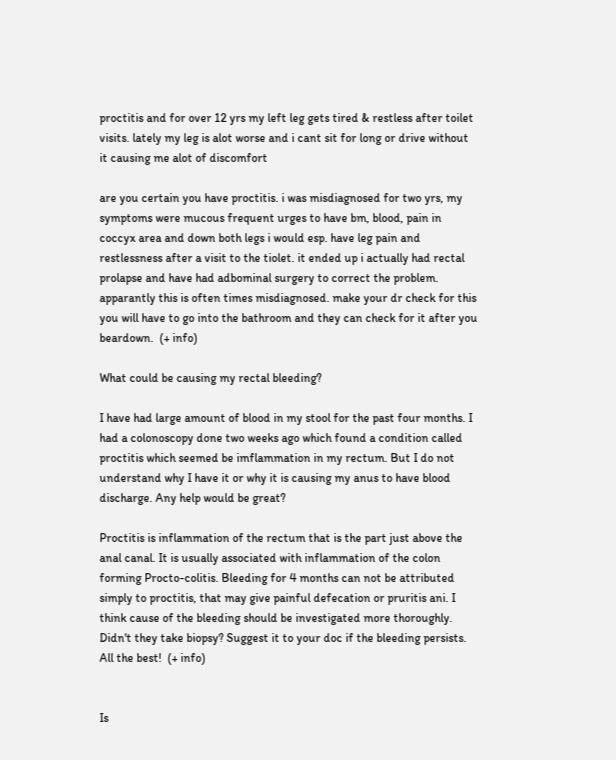proctitis and for over 12 yrs my left leg gets tired & restless after toilet visits. lately my leg is alot worse and i cant sit for long or drive without it causing me alot of discomfort

are you certain you have proctitis. i was misdiagnosed for two yrs, my symptoms were mucous frequent urges to have bm, blood, pain in coccyx area and down both legs i would esp. have leg pain and restlessness after a visit to the tiolet. it ended up i actually had rectal prolapse and have had adbominal surgery to correct the problem. apparantly this is often times misdiagnosed. make your dr check for this you will have to go into the bathroom and they can check for it after you beardown.  (+ info)

What could be causing my rectal bleeding?

I have had large amount of blood in my stool for the past four months. I had a colonoscopy done two weeks ago which found a condition called proctitis which seemed be imflammation in my rectum. But I do not understand why I have it or why it is causing my anus to have blood discharge. Any help would be great?

Proctitis is inflammation of the rectum that is the part just above the anal canal. It is usually associated with inflammation of the colon forming Procto-colitis. Bleeding for 4 months can not be attributed simply to proctitis, that may give painful defecation or pruritis ani. I think cause of the bleeding should be investigated more thoroughly. Didn't they take biopsy? Suggest it to your doc if the bleeding persists.
All the best!  (+ info)


Is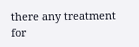there any treatment for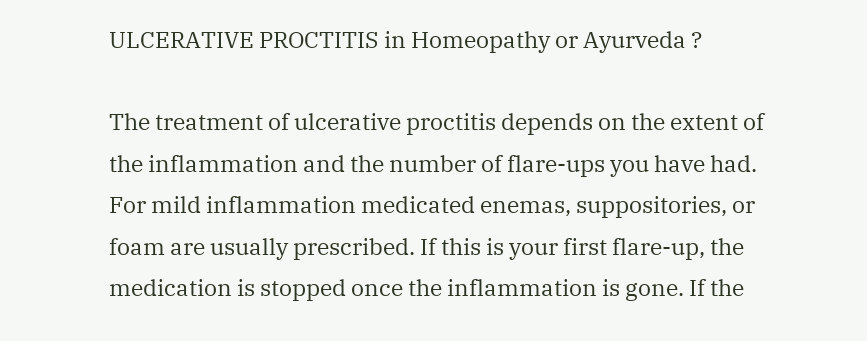ULCERATIVE PROCTITIS in Homeopathy or Ayurveda ?

The treatment of ulcerative proctitis depends on the extent of the inflammation and the number of flare-ups you have had. For mild inflammation medicated enemas, suppositories, or foam are usually prescribed. If this is your first flare-up, the medication is stopped once the inflammation is gone. If the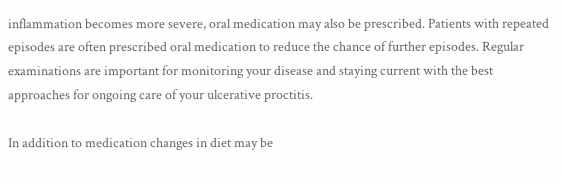inflammation becomes more severe, oral medication may also be prescribed. Patients with repeated episodes are often prescribed oral medication to reduce the chance of further episodes. Regular examinations are important for monitoring your disease and staying current with the best approaches for ongoing care of your ulcerative proctitis.

In addition to medication changes in diet may be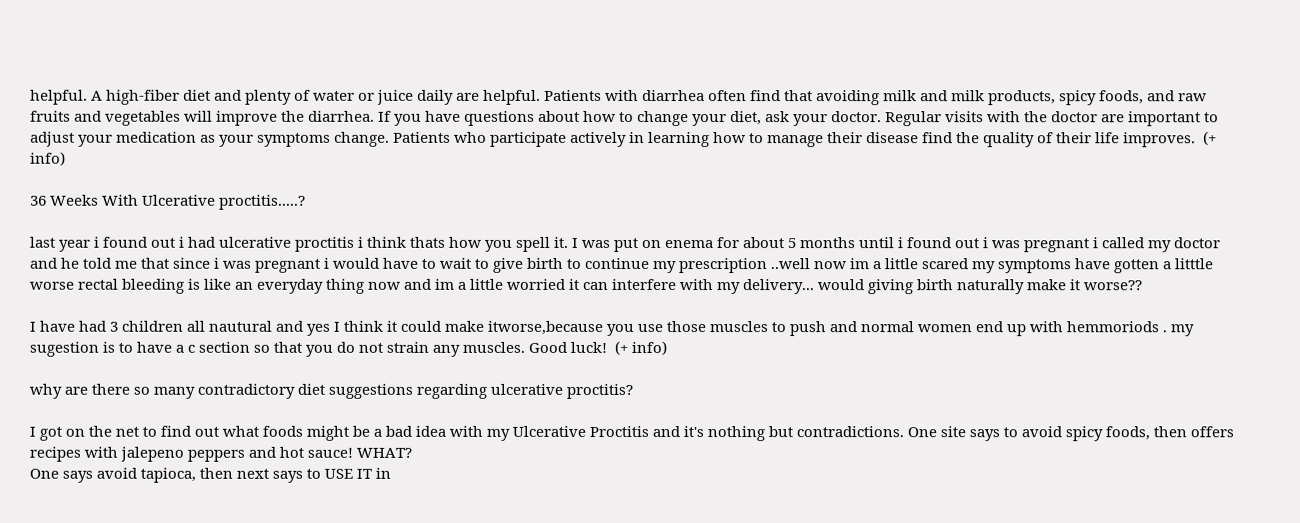helpful. A high-fiber diet and plenty of water or juice daily are helpful. Patients with diarrhea often find that avoiding milk and milk products, spicy foods, and raw fruits and vegetables will improve the diarrhea. If you have questions about how to change your diet, ask your doctor. Regular visits with the doctor are important to adjust your medication as your symptoms change. Patients who participate actively in learning how to manage their disease find the quality of their life improves.  (+ info)

36 Weeks With Ulcerative proctitis.....?

last year i found out i had ulcerative proctitis i think thats how you spell it. I was put on enema for about 5 months until i found out i was pregnant i called my doctor and he told me that since i was pregnant i would have to wait to give birth to continue my prescription ..well now im a little scared my symptoms have gotten a litttle worse rectal bleeding is like an everyday thing now and im a little worried it can interfere with my delivery... would giving birth naturally make it worse??

I have had 3 children all nautural and yes I think it could make itworse,because you use those muscles to push and normal women end up with hemmoriods . my sugestion is to have a c section so that you do not strain any muscles. Good luck!  (+ info)

why are there so many contradictory diet suggestions regarding ulcerative proctitis?

I got on the net to find out what foods might be a bad idea with my Ulcerative Proctitis and it's nothing but contradictions. One site says to avoid spicy foods, then offers recipes with jalepeno peppers and hot sauce! WHAT?
One says avoid tapioca, then next says to USE IT in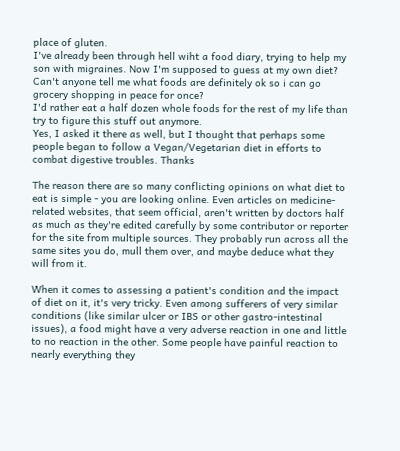place of gluten.
I've already been through hell wiht a food diary, trying to help my son with migraines. Now I'm supposed to guess at my own diet?
Can't anyone tell me what foods are definitely ok so i can go grocery shopping in peace for once?
I'd rather eat a half dozen whole foods for the rest of my life than try to figure this stuff out anymore.
Yes, I asked it there as well, but I thought that perhaps some people began to follow a Vegan/Vegetarian diet in efforts to combat digestive troubles. Thanks

The reason there are so many conflicting opinions on what diet to eat is simple - you are looking online. Even articles on medicine-related websites, that seem official, aren't written by doctors half as much as they're edited carefully by some contributor or reporter for the site from multiple sources. They probably run across all the same sites you do, mull them over, and maybe deduce what they will from it.

When it comes to assessing a patient's condition and the impact of diet on it, it's very tricky. Even among sufferers of very similar conditions (like similar ulcer or IBS or other gastro-intestinal issues), a food might have a very adverse reaction in one and little to no reaction in the other. Some people have painful reaction to nearly everything they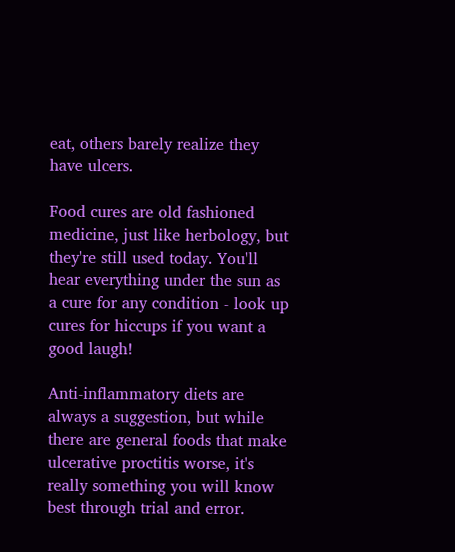eat, others barely realize they have ulcers.

Food cures are old fashioned medicine, just like herbology, but they're still used today. You'll hear everything under the sun as a cure for any condition - look up cures for hiccups if you want a good laugh!

Anti-inflammatory diets are always a suggestion, but while there are general foods that make ulcerative proctitis worse, it's really something you will know best through trial and error.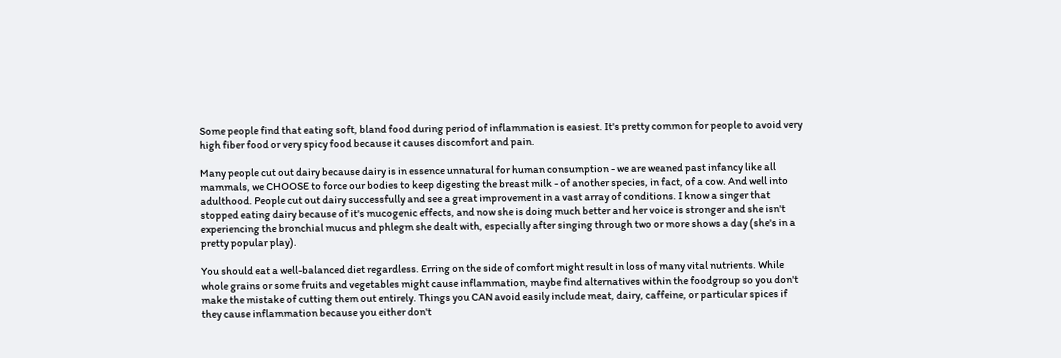Some people find that eating soft, bland food during period of inflammation is easiest. It's pretty common for people to avoid very high fiber food or very spicy food because it causes discomfort and pain.

Many people cut out dairy because dairy is in essence unnatural for human consumption - we are weaned past infancy like all mammals, we CHOOSE to force our bodies to keep digesting the breast milk - of another species, in fact, of a cow. And well into adulthood. People cut out dairy successfully and see a great improvement in a vast array of conditions. I know a singer that stopped eating dairy because of it's mucogenic effects, and now she is doing much better and her voice is stronger and she isn't experiencing the bronchial mucus and phlegm she dealt with, especially after singing through two or more shows a day (she's in a pretty popular play).

You should eat a well-balanced diet regardless. Erring on the side of comfort might result in loss of many vital nutrients. While whole grains or some fruits and vegetables might cause inflammation, maybe find alternatives within the foodgroup so you don't make the mistake of cutting them out entirely. Things you CAN avoid easily include meat, dairy, caffeine, or particular spices if they cause inflammation because you either don't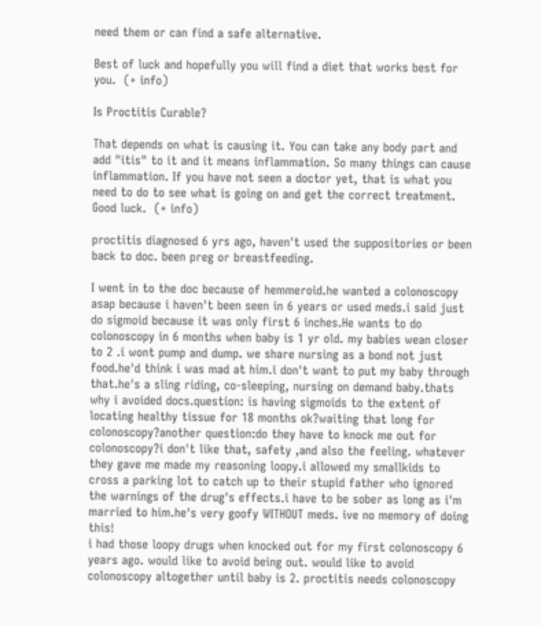need them or can find a safe alternative.

Best of luck and hopefully you will find a diet that works best for you.  (+ info)

Is Proctitis Curable?

That depends on what is causing it. You can take any body part and add "itis" to it and it means inflammation. So many things can cause inflammation. If you have not seen a doctor yet, that is what you need to do to see what is going on and get the correct treatment. Good luck.  (+ info)

proctitis diagnosed 6 yrs ago, haven't used the suppositories or been back to doc. been preg or breastfeeding.

I went in to the doc because of hemmeroid.he wanted a colonoscopy asap because i haven't been seen in 6 years or used meds.i said just do sigmoid because it was only first 6 inches.He wants to do colonoscopy in 6 months when baby is 1 yr old. my babies wean closer to 2 .i wont pump and dump. we share nursing as a bond not just food.he'd think i was mad at him.i don't want to put my baby through that.he's a sling riding, co-sleeping, nursing on demand baby.thats why i avoided docs.question: is having sigmoids to the extent of locating healthy tissue for 18 months ok?waiting that long for colonoscopy?another question:do they have to knock me out for colonoscopy?i don't like that, safety ,and also the feeling. whatever they gave me made my reasoning loopy.i allowed my smallkids to cross a parking lot to catch up to their stupid father who ignored the warnings of the drug's effects.i have to be sober as long as i'm married to him.he's very goofy WITHOUT meds. ive no memory of doing this!
i had those loopy drugs when knocked out for my first colonoscopy 6 years ago. would like to avoid being out. would like to avoid colonoscopy altogether until baby is 2. proctitis needs colonoscopy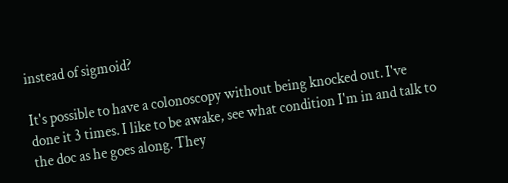instead of sigmoid?

It's possible to have a colonoscopy without being knocked out. I've done it 3 times. I like to be awake, see what condition I'm in and talk to the doc as he goes along. They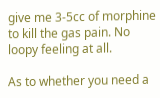give me 3-5cc of morphine to kill the gas pain. No loopy feeling at all.

As to whether you need a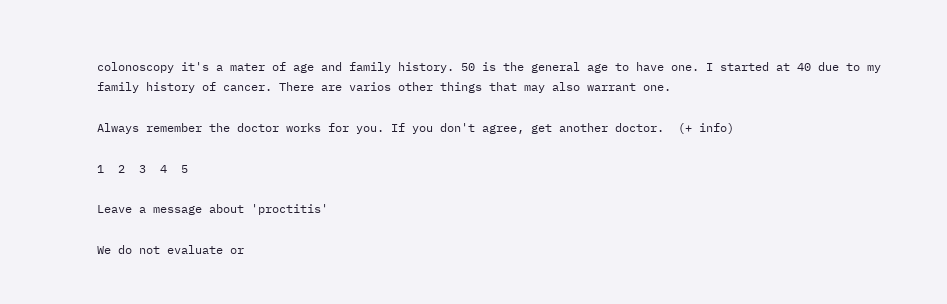colonoscopy it's a mater of age and family history. 50 is the general age to have one. I started at 40 due to my family history of cancer. There are varios other things that may also warrant one.

Always remember the doctor works for you. If you don't agree, get another doctor.  (+ info)

1  2  3  4  5

Leave a message about 'proctitis'

We do not evaluate or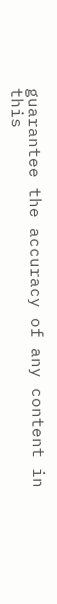guarantee the accuracy of any content in this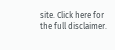site. Click here for the full disclaimer.